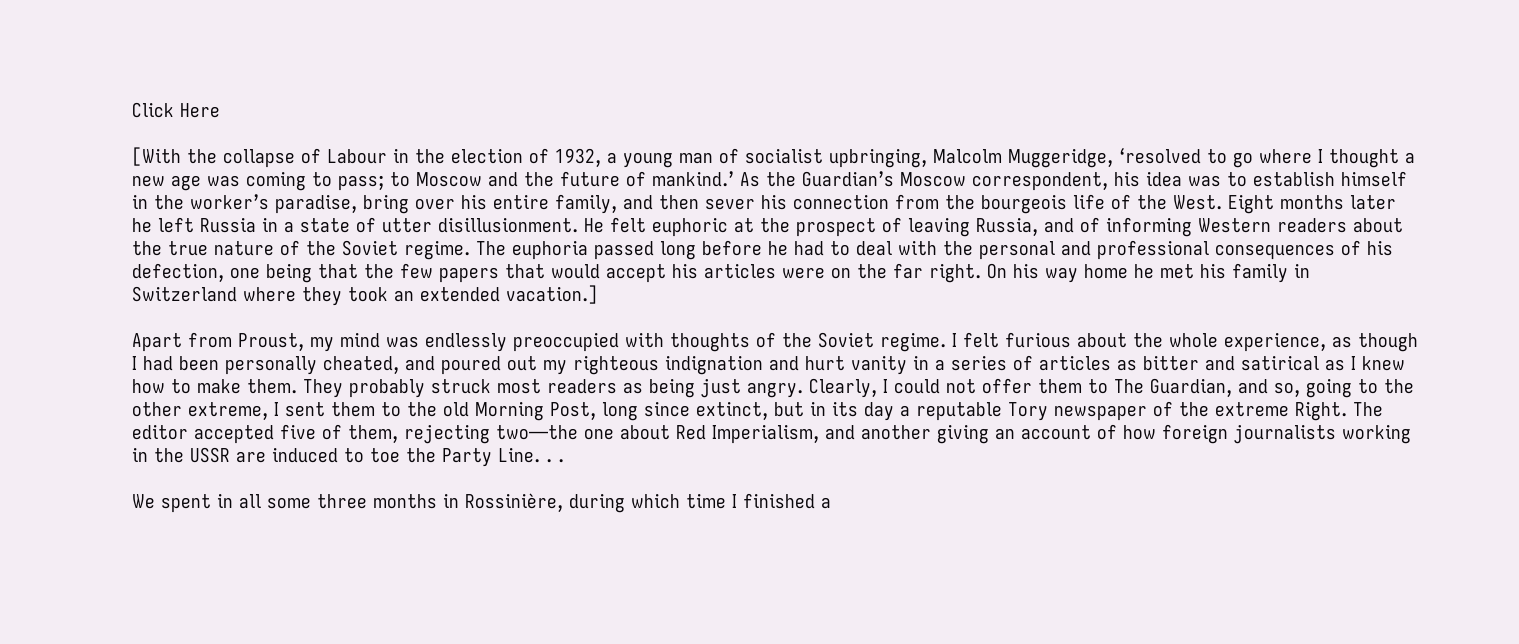Click Here

[With the collapse of Labour in the election of 1932, a young man of socialist upbringing, Malcolm Muggeridge, ‘resolved to go where I thought a new age was coming to pass; to Moscow and the future of mankind.’ As the Guardian’s Moscow correspondent, his idea was to establish himself in the worker’s paradise, bring over his entire family, and then sever his connection from the bourgeois life of the West. Eight months later he left Russia in a state of utter disillusionment. He felt euphoric at the prospect of leaving Russia, and of informing Western readers about the true nature of the Soviet regime. The euphoria passed long before he had to deal with the personal and professional consequences of his defection, one being that the few papers that would accept his articles were on the far right. On his way home he met his family in Switzerland where they took an extended vacation.]

Apart from Proust, my mind was endlessly preoccupied with thoughts of the Soviet regime. I felt furious about the whole experience, as though I had been personally cheated, and poured out my righteous indignation and hurt vanity in a series of articles as bitter and satirical as I knew how to make them. They probably struck most readers as being just angry. Clearly, I could not offer them to The Guardian, and so, going to the other extreme, I sent them to the old Morning Post, long since extinct, but in its day a reputable Tory newspaper of the extreme Right. The editor accepted five of them, rejecting two—the one about Red Imperialism, and another giving an account of how foreign journalists working in the USSR are induced to toe the Party Line. . .

We spent in all some three months in Rossinière, during which time I finished a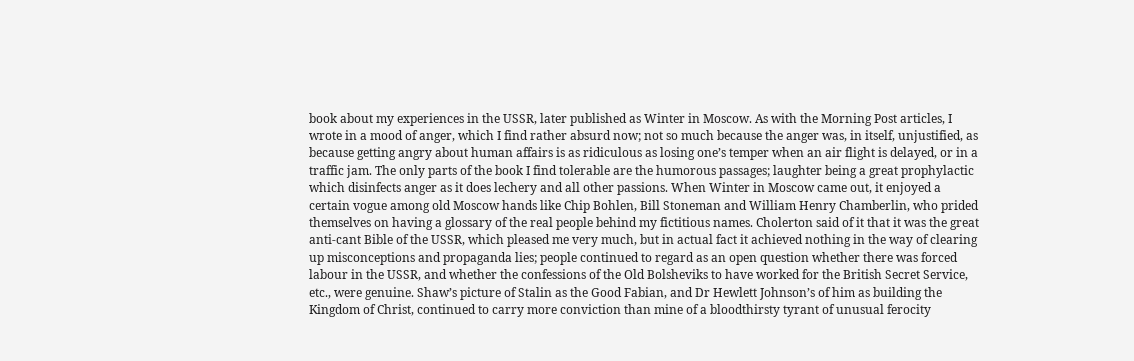book about my experiences in the USSR, later published as Winter in Moscow. As with the Morning Post articles, I wrote in a mood of anger, which I find rather absurd now; not so much because the anger was, in itself, unjustified, as because getting angry about human affairs is as ridiculous as losing one’s temper when an air flight is delayed, or in a traffic jam. The only parts of the book I find tolerable are the humorous passages; laughter being a great prophylactic which disinfects anger as it does lechery and all other passions. When Winter in Moscow came out, it enjoyed a certain vogue among old Moscow hands like Chip Bohlen, Bill Stoneman and William Henry Chamberlin, who prided themselves on having a glossary of the real people behind my fictitious names. Cholerton said of it that it was the great anti-cant Bible of the USSR, which pleased me very much, but in actual fact it achieved nothing in the way of clearing up misconceptions and propaganda lies; people continued to regard as an open question whether there was forced labour in the USSR, and whether the confessions of the Old Bolsheviks to have worked for the British Secret Service, etc., were genuine. Shaw’s picture of Stalin as the Good Fabian, and Dr Hewlett Johnson’s of him as building the Kingdom of Christ, continued to carry more conviction than mine of a bloodthirsty tyrant of unusual ferocity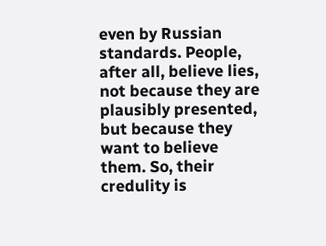even by Russian standards. People, after all, believe lies, not because they are plausibly presented, but because they want to believe them. So, their credulity is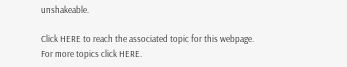unshakeable.

Click HERE to reach the associated topic for this webpage.
For more topics click HERE.